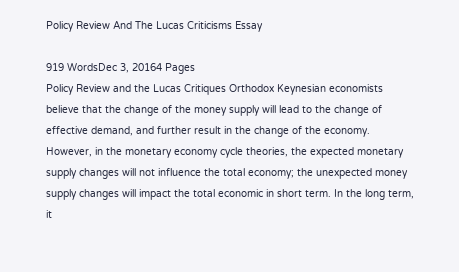Policy Review And The Lucas Criticisms Essay

919 WordsDec 3, 20164 Pages
Policy Review and the Lucas Critiques Orthodox Keynesian economists believe that the change of the money supply will lead to the change of effective demand, and further result in the change of the economy. However, in the monetary economy cycle theories, the expected monetary supply changes will not influence the total economy; the unexpected money supply changes will impact the total economic in short term. In the long term, it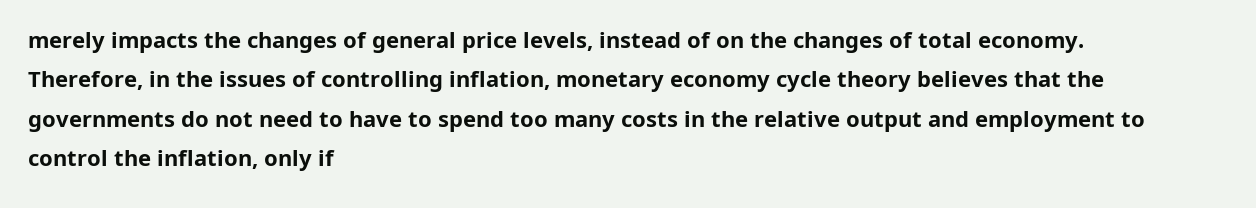merely impacts the changes of general price levels, instead of on the changes of total economy. Therefore, in the issues of controlling inflation, monetary economy cycle theory believes that the governments do not need to have to spend too many costs in the relative output and employment to control the inflation, only if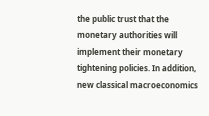the public trust that the monetary authorities will implement their monetary tightening policies. In addition, new classical macroeconomics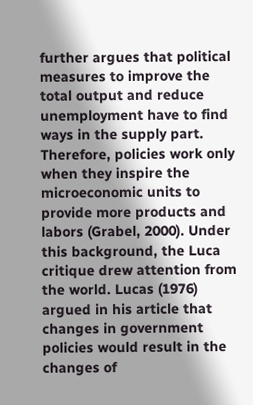further argues that political measures to improve the total output and reduce unemployment have to find ways in the supply part. Therefore, policies work only when they inspire the microeconomic units to provide more products and labors (Grabel, 2000). Under this background, the Luca critique drew attention from the world. Lucas (1976) argued in his article that changes in government policies would result in the changes of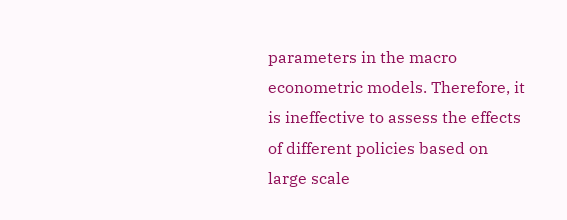parameters in the macro econometric models. Therefore, it is ineffective to assess the effects of different policies based on large scale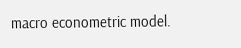macro econometric model.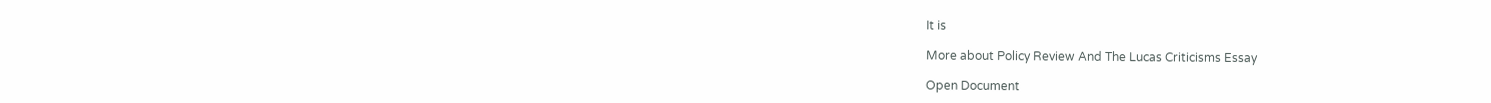It is

More about Policy Review And The Lucas Criticisms Essay

Open Document